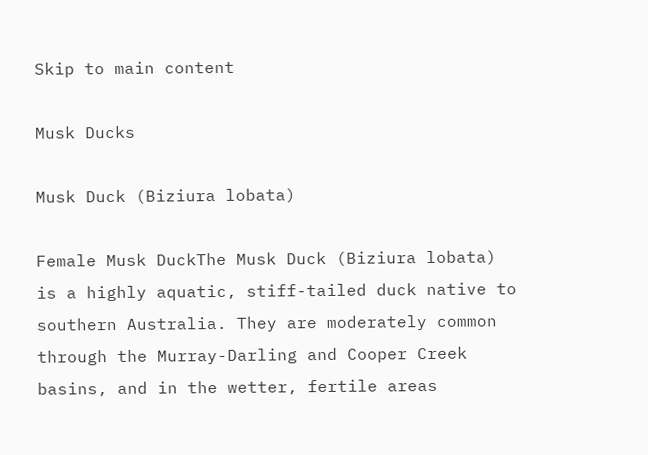Skip to main content

Musk Ducks

Musk Duck (Biziura lobata)

Female Musk DuckThe Musk Duck (Biziura lobata) is a highly aquatic, stiff-tailed duck native to southern Australia. They are moderately common through the Murray-Darling and Cooper Creek basins, and in the wetter, fertile areas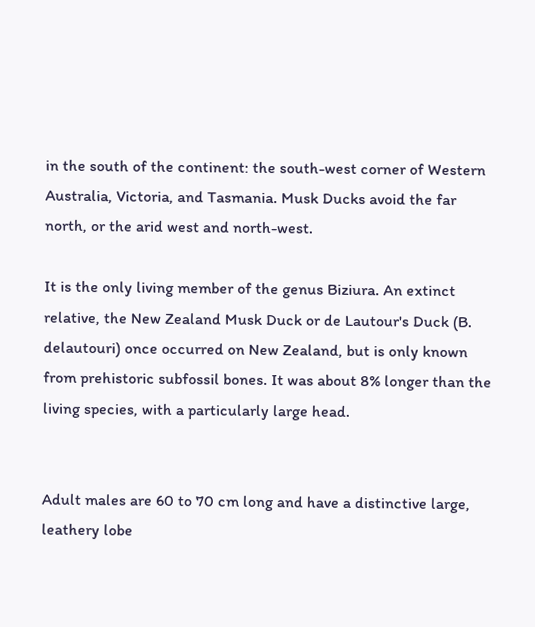in the south of the continent: the south-west corner of Western Australia, Victoria, and Tasmania. Musk Ducks avoid the far north, or the arid west and north-west.

It is the only living member of the genus Biziura. An extinct relative, the New Zealand Musk Duck or de Lautour's Duck (B. delautouri) once occurred on New Zealand, but is only known from prehistoric subfossil bones. It was about 8% longer than the living species, with a particularly large head.


Adult males are 60 to 70 cm long and have a distinctive large, leathery lobe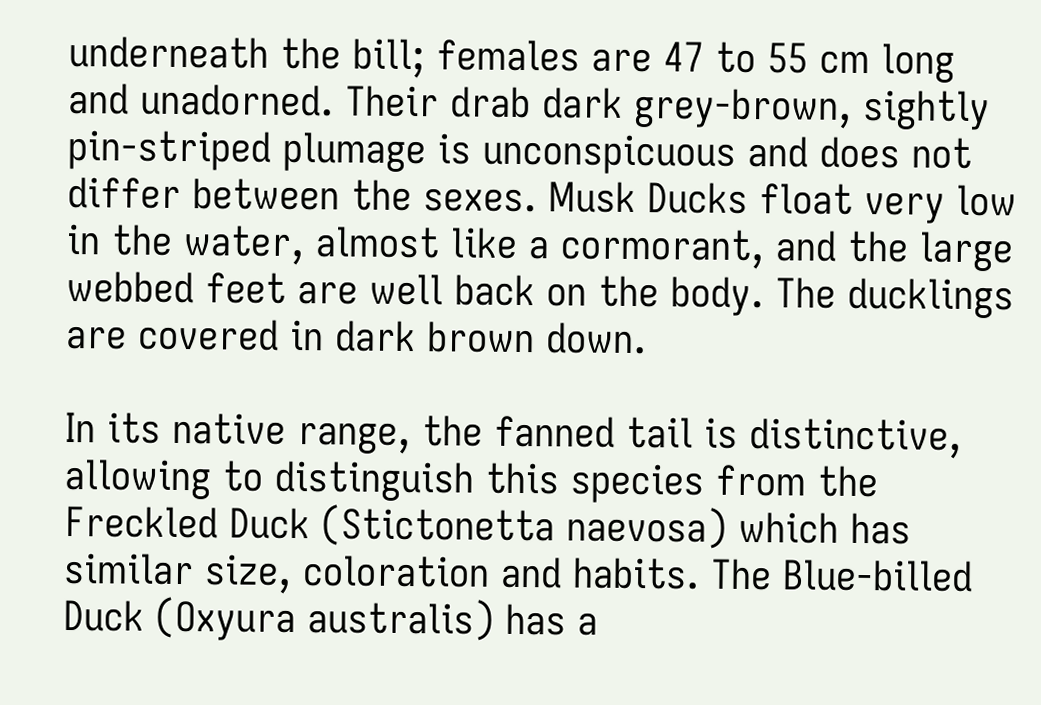underneath the bill; females are 47 to 55 cm long and unadorned. Their drab dark grey-brown, sightly pin-striped plumage is unconspicuous and does not differ between the sexes. Musk Ducks float very low in the water, almost like a cormorant, and the large webbed feet are well back on the body. The ducklings are covered in dark brown down.

In its native range, the fanned tail is distinctive, allowing to distinguish this species from the Freckled Duck (Stictonetta naevosa) which has similar size, coloration and habits. The Blue-billed Duck (Oxyura australis) has a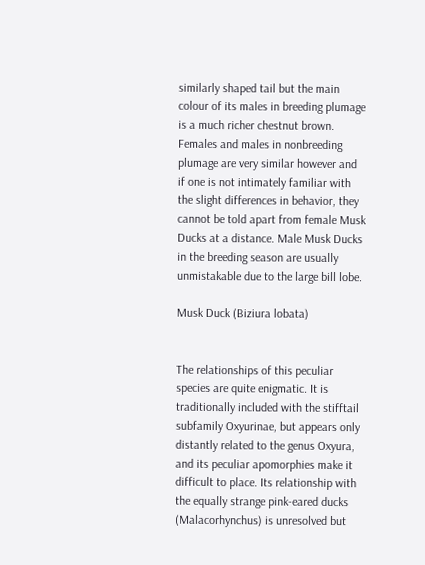similarly shaped tail but the main colour of its males in breeding plumage is a much richer chestnut brown. Females and males in nonbreeding plumage are very similar however and if one is not intimately familiar with the slight differences in behavior, they cannot be told apart from female Musk Ducks at a distance. Male Musk Ducks in the breeding season are usually unmistakable due to the large bill lobe.

Musk Duck (Biziura lobata)


The relationships of this peculiar species are quite enigmatic. It is traditionally included with the stifftail subfamily Oxyurinae, but appears only distantly related to the genus Oxyura, and its peculiar apomorphies make it difficult to place. Its relationship with the equally strange pink-eared ducks (Malacorhynchus) is unresolved but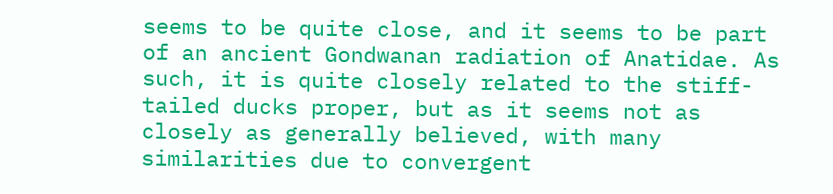seems to be quite close, and it seems to be part of an ancient Gondwanan radiation of Anatidae. As such, it is quite closely related to the stiff-tailed ducks proper, but as it seems not as closely as generally believed, with many similarities due to convergent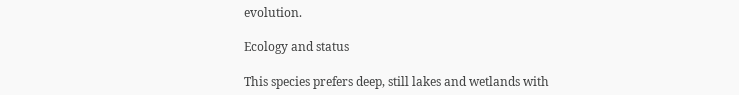evolution.

Ecology and status

This species prefers deep, still lakes and wetlands with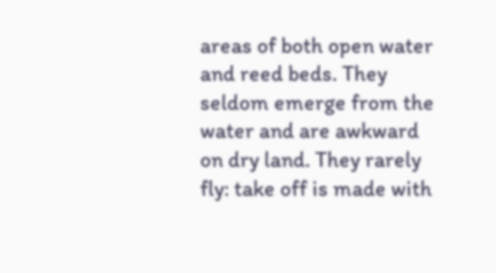areas of both open water and reed beds. They seldom emerge from the water and are awkward on dry land. They rarely fly: take off is made with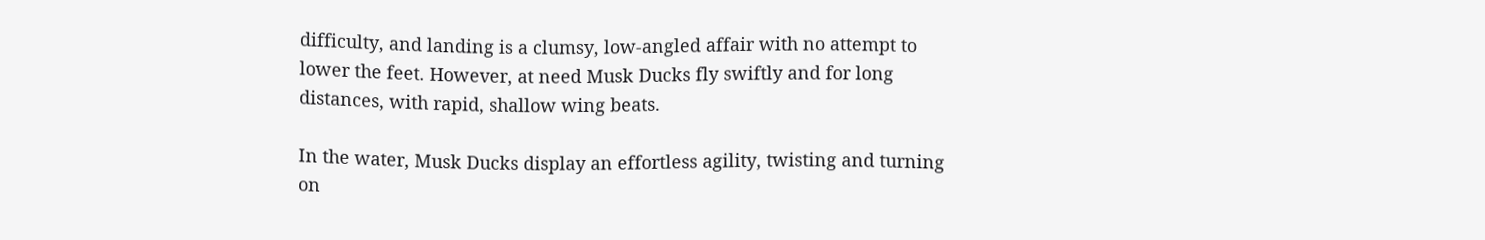difficulty, and landing is a clumsy, low-angled affair with no attempt to lower the feet. However, at need Musk Ducks fly swiftly and for long distances, with rapid, shallow wing beats.

In the water, Musk Ducks display an effortless agility, twisting and turning on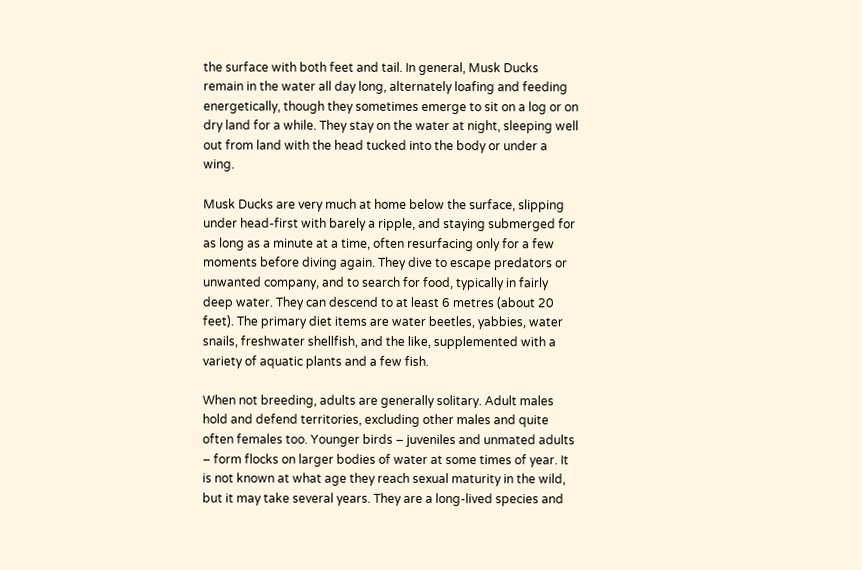the surface with both feet and tail. In general, Musk Ducks remain in the water all day long, alternately loafing and feeding energetically, though they sometimes emerge to sit on a log or on dry land for a while. They stay on the water at night, sleeping well out from land with the head tucked into the body or under a wing.

Musk Ducks are very much at home below the surface, slipping under head-first with barely a ripple, and staying submerged for as long as a minute at a time, often resurfacing only for a few moments before diving again. They dive to escape predators or unwanted company, and to search for food, typically in fairly deep water. They can descend to at least 6 metres (about 20 feet). The primary diet items are water beetles, yabbies, water snails, freshwater shellfish, and the like, supplemented with a variety of aquatic plants and a few fish.

When not breeding, adults are generally solitary. Adult males hold and defend territories, excluding other males and quite often females too. Younger birds – juveniles and unmated adults – form flocks on larger bodies of water at some times of year. It is not known at what age they reach sexual maturity in the wild, but it may take several years. They are a long-lived species and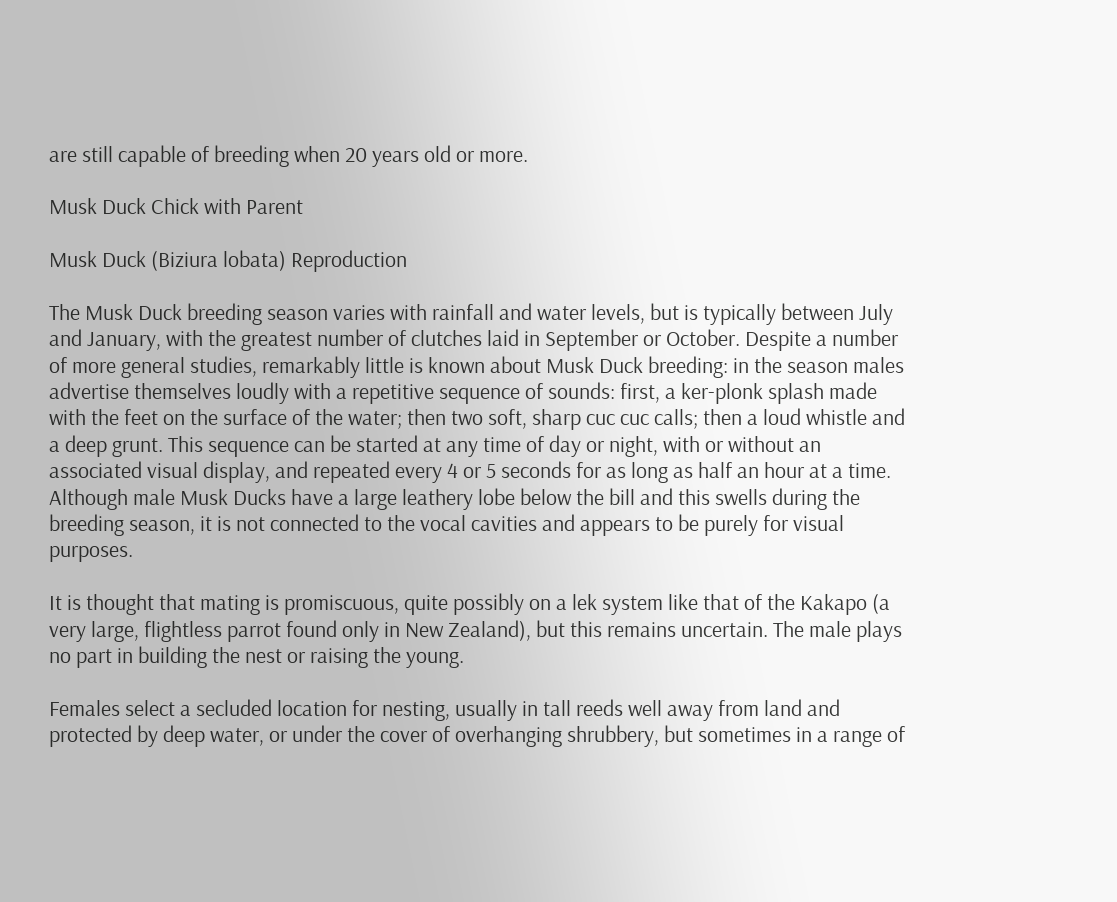are still capable of breeding when 20 years old or more.

Musk Duck Chick with Parent

Musk Duck (Biziura lobata) Reproduction

The Musk Duck breeding season varies with rainfall and water levels, but is typically between July and January, with the greatest number of clutches laid in September or October. Despite a number of more general studies, remarkably little is known about Musk Duck breeding: in the season males advertise themselves loudly with a repetitive sequence of sounds: first, a ker-plonk splash made with the feet on the surface of the water; then two soft, sharp cuc cuc calls; then a loud whistle and a deep grunt. This sequence can be started at any time of day or night, with or without an associated visual display, and repeated every 4 or 5 seconds for as long as half an hour at a time. Although male Musk Ducks have a large leathery lobe below the bill and this swells during the breeding season, it is not connected to the vocal cavities and appears to be purely for visual purposes.

It is thought that mating is promiscuous, quite possibly on a lek system like that of the Kakapo (a very large, flightless parrot found only in New Zealand), but this remains uncertain. The male plays no part in building the nest or raising the young.

Females select a secluded location for nesting, usually in tall reeds well away from land and protected by deep water, or under the cover of overhanging shrubbery, but sometimes in a range of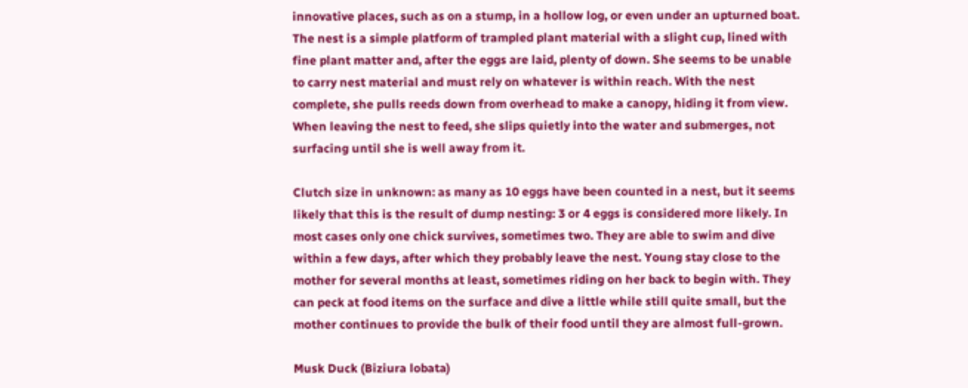innovative places, such as on a stump, in a hollow log, or even under an upturned boat. The nest is a simple platform of trampled plant material with a slight cup, lined with fine plant matter and, after the eggs are laid, plenty of down. She seems to be unable to carry nest material and must rely on whatever is within reach. With the nest complete, she pulls reeds down from overhead to make a canopy, hiding it from view. When leaving the nest to feed, she slips quietly into the water and submerges, not surfacing until she is well away from it.

Clutch size in unknown: as many as 10 eggs have been counted in a nest, but it seems likely that this is the result of dump nesting: 3 or 4 eggs is considered more likely. In most cases only one chick survives, sometimes two. They are able to swim and dive within a few days, after which they probably leave the nest. Young stay close to the mother for several months at least, sometimes riding on her back to begin with. They can peck at food items on the surface and dive a little while still quite small, but the mother continues to provide the bulk of their food until they are almost full-grown.

Musk Duck (Biziura lobata)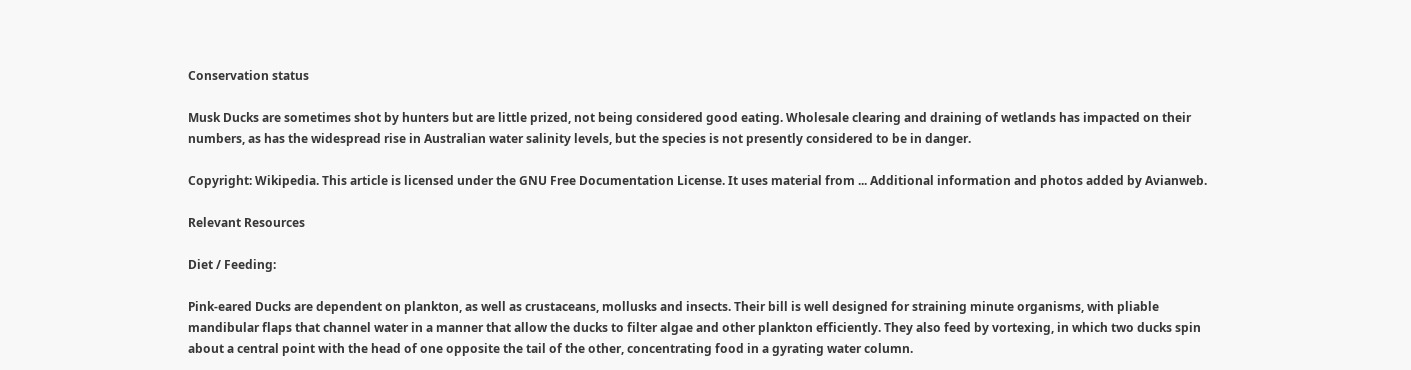Conservation status

Musk Ducks are sometimes shot by hunters but are little prized, not being considered good eating. Wholesale clearing and draining of wetlands has impacted on their numbers, as has the widespread rise in Australian water salinity levels, but the species is not presently considered to be in danger.

Copyright: Wikipedia. This article is licensed under the GNU Free Documentation License. It uses material from ... Additional information and photos added by Avianweb.

Relevant Resources

Diet / Feeding:

Pink-eared Ducks are dependent on plankton, as well as crustaceans, mollusks and insects. Their bill is well designed for straining minute organisms, with pliable mandibular flaps that channel water in a manner that allow the ducks to filter algae and other plankton efficiently. They also feed by vortexing, in which two ducks spin about a central point with the head of one opposite the tail of the other, concentrating food in a gyrating water column.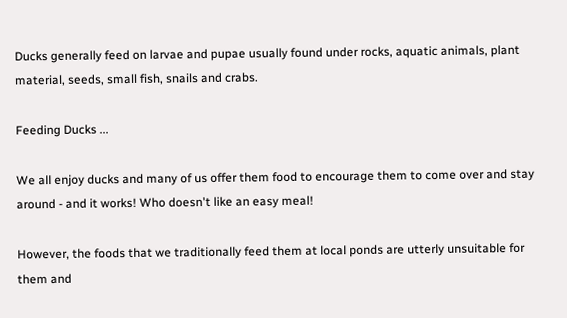Ducks generally feed on larvae and pupae usually found under rocks, aquatic animals, plant material, seeds, small fish, snails and crabs.

Feeding Ducks ...

We all enjoy ducks and many of us offer them food to encourage them to come over and stay around - and it works! Who doesn't like an easy meal!

However, the foods that we traditionally feed them at local ponds are utterly unsuitable for them and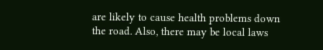are likely to cause health problems down the road. Also, there may be local laws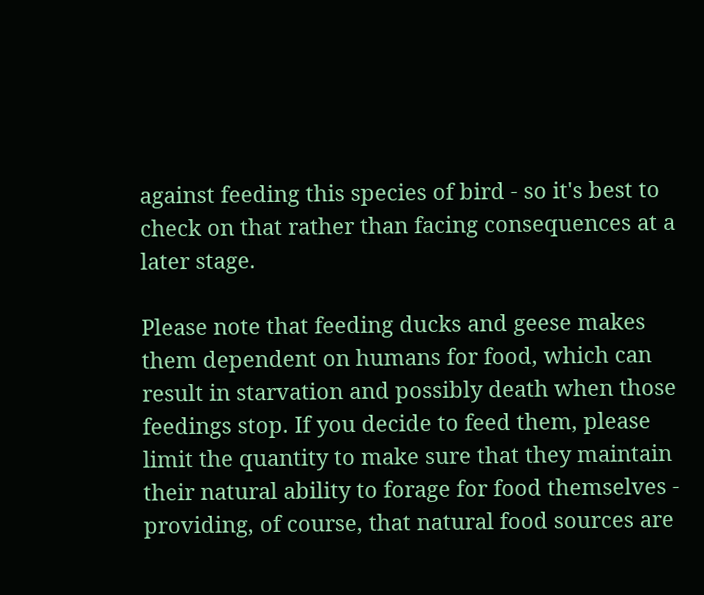against feeding this species of bird - so it's best to check on that rather than facing consequences at a later stage.

Please note that feeding ducks and geese makes them dependent on humans for food, which can result in starvation and possibly death when those feedings stop. If you decide to feed them, please limit the quantity to make sure that they maintain their natural ability to forage for food themselves - providing, of course, that natural food sources are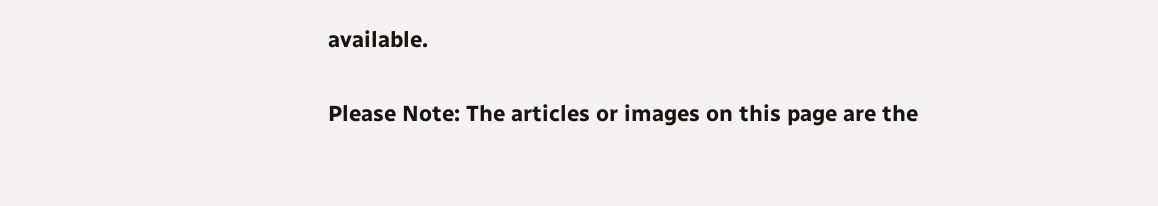available.

Please Note: The articles or images on this page are the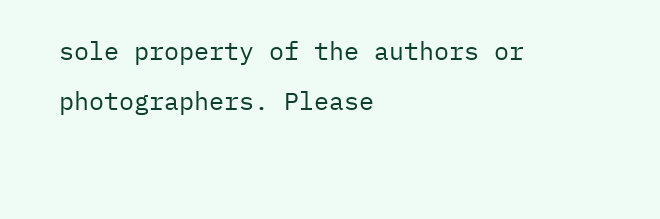sole property of the authors or photographers. Please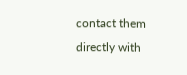contact them directly with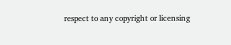respect to any copyright or licensing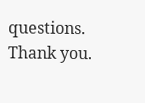questions. Thank you.